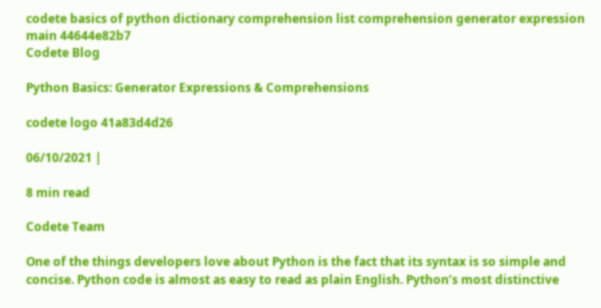codete basics of python dictionary comprehension list comprehension generator expression main 44644e82b7
Codete Blog

Python Basics: Generator Expressions & Comprehensions

codete logo 41a83d4d26

06/10/2021 |

8 min read

Codete Team

One of the things developers love about Python is the fact that its syntax is so simple and concise. Python code is almost as easy to read as plain English. Python’s most distinctive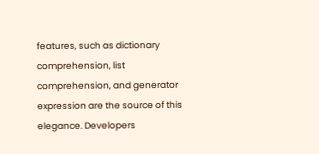features, such as dictionary comprehension, list comprehension, and generator expression are the source of this elegance. Developers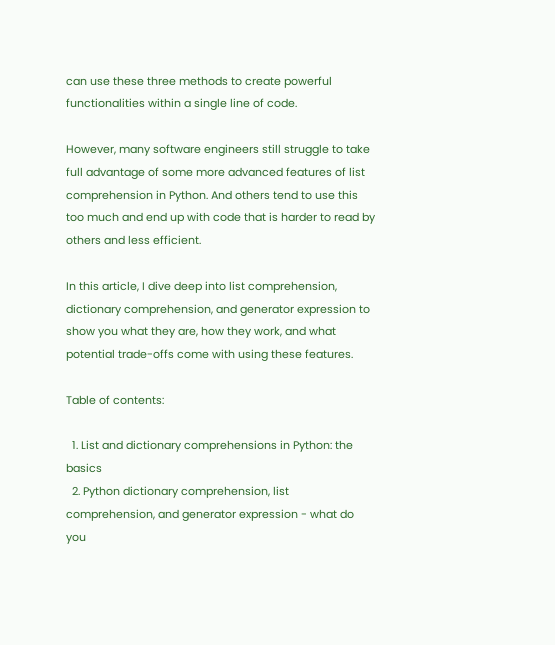can use these three methods to create powerful functionalities within a single line of code.

However, many software engineers still struggle to take full advantage of some more advanced features of list comprehension in Python. And others tend to use this too much and end up with code that is harder to read by others and less efficient.

In this article, I dive deep into list comprehension, dictionary comprehension, and generator expression to show you what they are, how they work, and what potential trade-offs come with using these features.

Table of contents:

  1. List and dictionary comprehensions in Python: the basics
  2. Python dictionary comprehension, list comprehension, and generator expression - what do you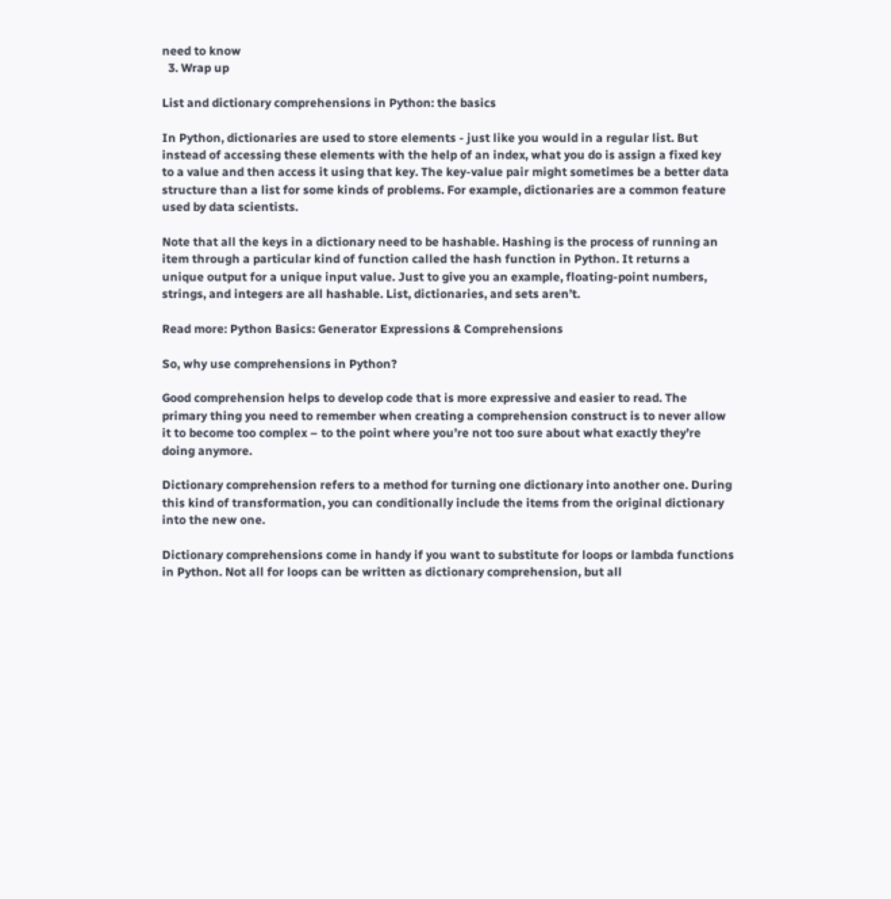need to know
  3. Wrap up

List and dictionary comprehensions in Python: the basics

In Python, dictionaries are used to store elements - just like you would in a regular list. But instead of accessing these elements with the help of an index, what you do is assign a fixed key to a value and then access it using that key. The key-value pair might sometimes be a better data structure than a list for some kinds of problems. For example, dictionaries are a common feature used by data scientists.

Note that all the keys in a dictionary need to be hashable. Hashing is the process of running an item through a particular kind of function called the hash function in Python. It returns a unique output for a unique input value. Just to give you an example, floating-point numbers, strings, and integers are all hashable. List, dictionaries, and sets aren’t.

Read more: Python Basics: Generator Expressions & Comprehensions

So, why use comprehensions in Python?

Good comprehension helps to develop code that is more expressive and easier to read. The primary thing you need to remember when creating a comprehension construct is to never allow it to become too complex – to the point where you’re not too sure about what exactly they’re doing anymore.

Dictionary comprehension refers to a method for turning one dictionary into another one. During this kind of transformation, you can conditionally include the items from the original dictionary into the new one.

Dictionary comprehensions come in handy if you want to substitute for loops or lambda functions in Python. Not all for loops can be written as dictionary comprehension, but all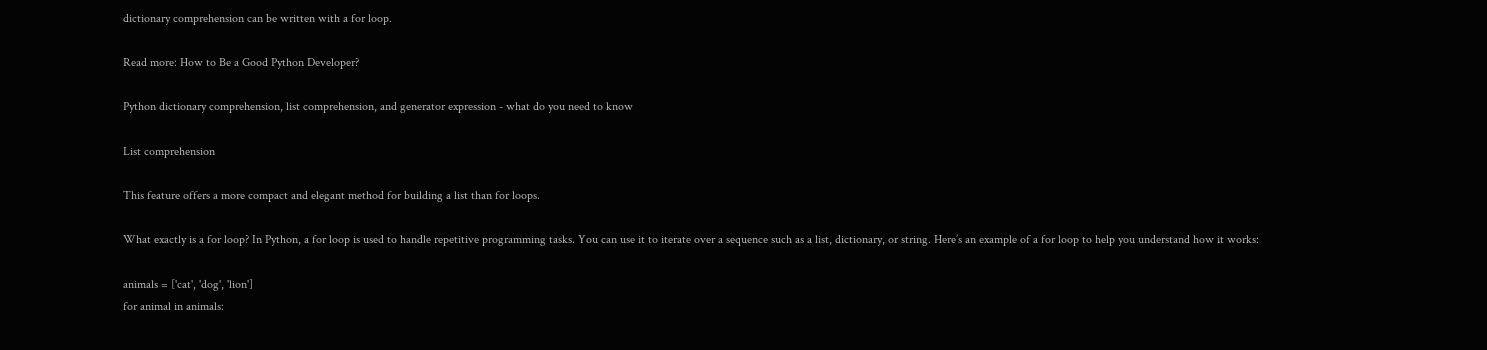dictionary comprehension can be written with a for loop.

Read more: How to Be a Good Python Developer?

Python dictionary comprehension, list comprehension, and generator expression - what do you need to know

List comprehension

This feature offers a more compact and elegant method for building a list than for loops.

What exactly is a for loop? In Python, a for loop is used to handle repetitive programming tasks. You can use it to iterate over a sequence such as a list, dictionary, or string. Here’s an example of a for loop to help you understand how it works:

animals = ['cat', 'dog', 'lion']
for animal in animals: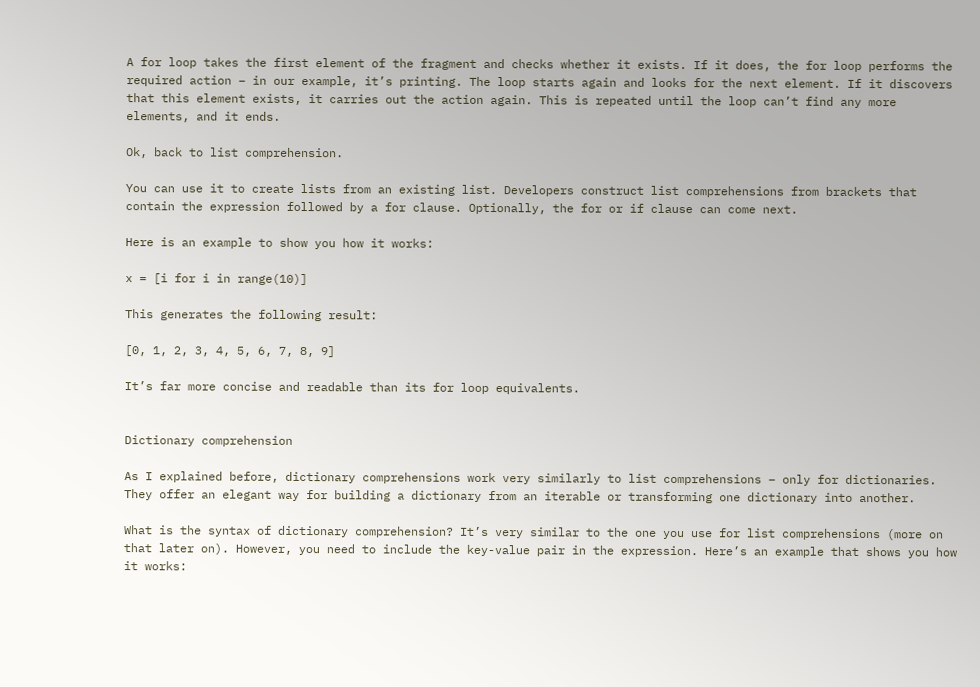A for loop takes the first element of the fragment and checks whether it exists. If it does, the for loop performs the required action – in our example, it’s printing. The loop starts again and looks for the next element. If it discovers that this element exists, it carries out the action again. This is repeated until the loop can’t find any more elements, and it ends.

Ok, back to list comprehension.

You can use it to create lists from an existing list. Developers construct list comprehensions from brackets that contain the expression followed by a for clause. Optionally, the for or if clause can come next.

Here is an example to show you how it works:

x = [i for i in range(10)]

This generates the following result:

[0, 1, 2, 3, 4, 5, 6, 7, 8, 9]

It’s far more concise and readable than its for loop equivalents.


Dictionary comprehension

As I explained before, dictionary comprehensions work very similarly to list comprehensions – only for dictionaries. They offer an elegant way for building a dictionary from an iterable or transforming one dictionary into another.

What is the syntax of dictionary comprehension? It’s very similar to the one you use for list comprehensions (more on that later on). However, you need to include the key-value pair in the expression. Here’s an example that shows you how it works: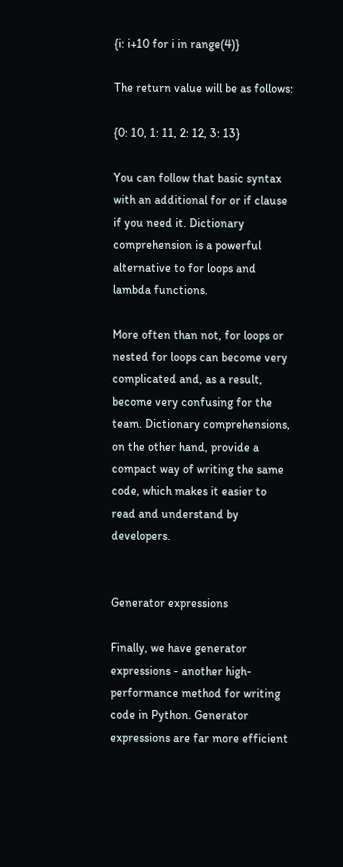{i: i+10 for i in range(4)}

The return value will be as follows:

{0: 10, 1: 11, 2: 12, 3: 13}

You can follow that basic syntax with an additional for or if clause if you need it. Dictionary comprehension is a powerful alternative to for loops and lambda functions.

More often than not, for loops or nested for loops can become very complicated and, as a result, become very confusing for the team. Dictionary comprehensions, on the other hand, provide a compact way of writing the same code, which makes it easier to read and understand by developers.


Generator expressions

Finally, we have generator expressions - another high-performance method for writing code in Python. Generator expressions are far more efficient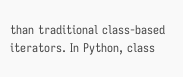than traditional class-based iterators. In Python, class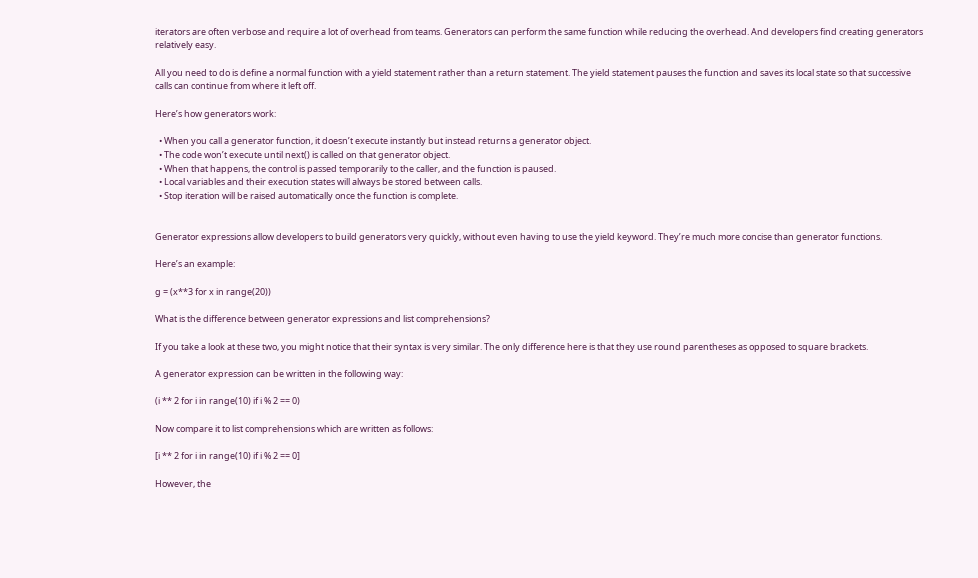iterators are often verbose and require a lot of overhead from teams. Generators can perform the same function while reducing the overhead. And developers find creating generators relatively easy.

All you need to do is define a normal function with a yield statement rather than a return statement. The yield statement pauses the function and saves its local state so that successive calls can continue from where it left off.

Here’s how generators work:

  • When you call a generator function, it doesn’t execute instantly but instead returns a generator object.
  • The code won’t execute until next() is called on that generator object.
  • When that happens, the control is passed temporarily to the caller, and the function is paused.
  • Local variables and their execution states will always be stored between calls.
  • Stop iteration will be raised automatically once the function is complete.


Generator expressions allow developers to build generators very quickly, without even having to use the yield keyword. They’re much more concise than generator functions.

Here’s an example:

g = (x**3 for x in range(20))

What is the difference between generator expressions and list comprehensions?

If you take a look at these two, you might notice that their syntax is very similar. The only difference here is that they use round parentheses as opposed to square brackets.

A generator expression can be written in the following way:

(i ** 2 for i in range(10) if i % 2 == 0)

Now compare it to list comprehensions which are written as follows:

[i ** 2 for i in range(10) if i % 2 == 0]

However, the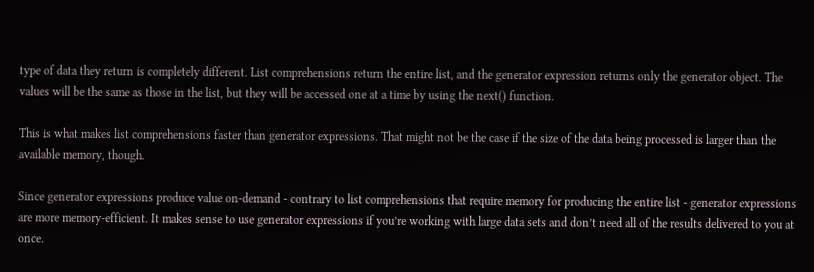type of data they return is completely different. List comprehensions return the entire list, and the generator expression returns only the generator object. The values will be the same as those in the list, but they will be accessed one at a time by using the next() function.

This is what makes list comprehensions faster than generator expressions. That might not be the case if the size of the data being processed is larger than the available memory, though.

Since generator expressions produce value on-demand - contrary to list comprehensions that require memory for producing the entire list - generator expressions are more memory-efficient. It makes sense to use generator expressions if you’re working with large data sets and don’t need all of the results delivered to you at once.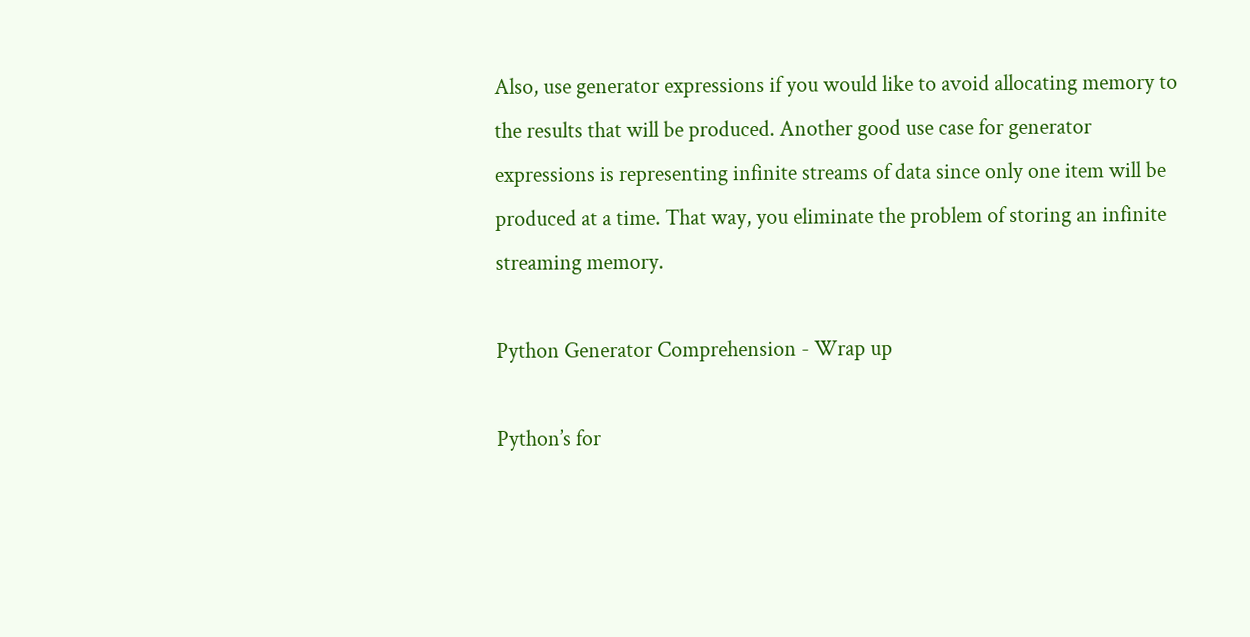Also, use generator expressions if you would like to avoid allocating memory to the results that will be produced. Another good use case for generator expressions is representing infinite streams of data since only one item will be produced at a time. That way, you eliminate the problem of storing an infinite streaming memory.

Python Generator Comprehension - Wrap up

Python’s for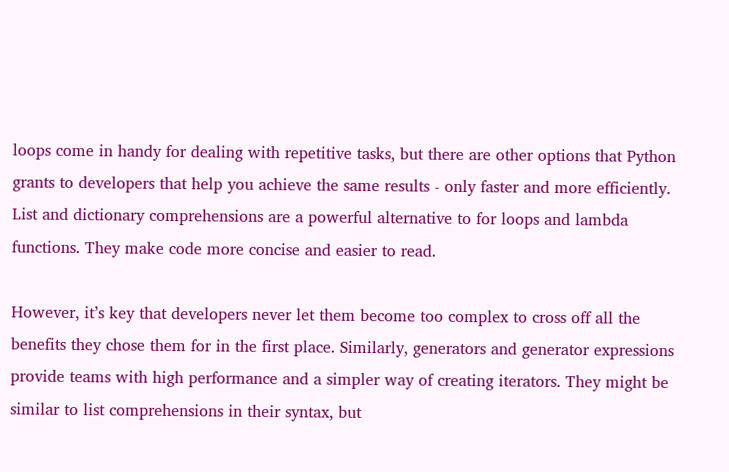loops come in handy for dealing with repetitive tasks, but there are other options that Python grants to developers that help you achieve the same results - only faster and more efficiently. List and dictionary comprehensions are a powerful alternative to for loops and lambda functions. They make code more concise and easier to read.

However, it’s key that developers never let them become too complex to cross off all the benefits they chose them for in the first place. Similarly, generators and generator expressions provide teams with high performance and a simpler way of creating iterators. They might be similar to list comprehensions in their syntax, but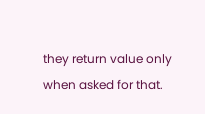they return value only when asked for that.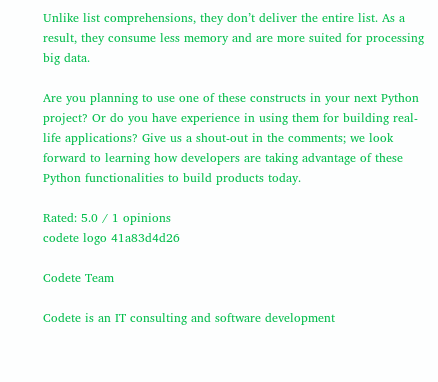Unlike list comprehensions, they don’t deliver the entire list. As a result, they consume less memory and are more suited for processing big data.

Are you planning to use one of these constructs in your next Python project? Or do you have experience in using them for building real-life applications? Give us a shout-out in the comments; we look forward to learning how developers are taking advantage of these Python functionalities to build products today.

Rated: 5.0 / 1 opinions
codete logo 41a83d4d26

Codete Team

Codete is an IT consulting and software development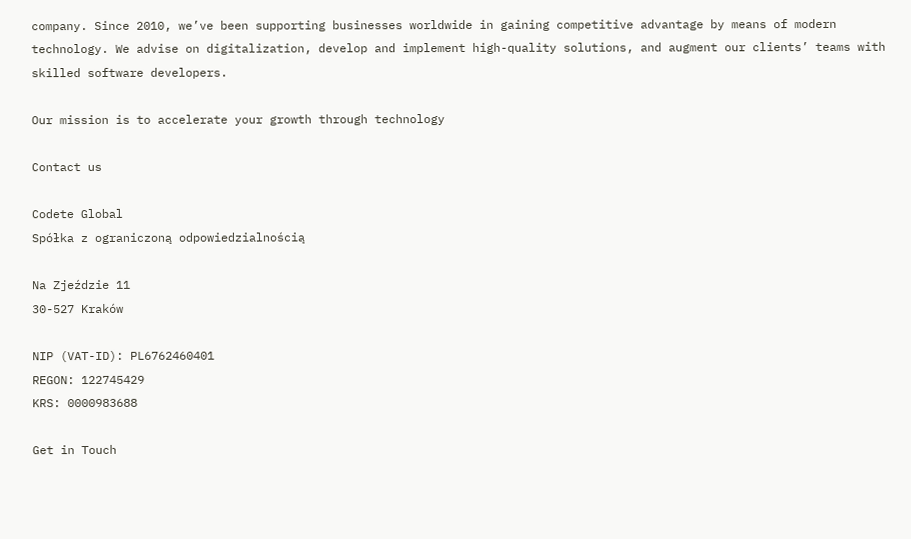company. Since 2010, we’ve been supporting businesses worldwide in gaining competitive advantage by means of modern technology. We advise on digitalization, develop and implement high-quality solutions, and augment our clients’ teams with skilled software developers.

Our mission is to accelerate your growth through technology

Contact us

Codete Global
Spółka z ograniczoną odpowiedzialnością

Na Zjeździe 11
30-527 Kraków

NIP (VAT-ID): PL6762460401
REGON: 122745429
KRS: 0000983688

Get in Touch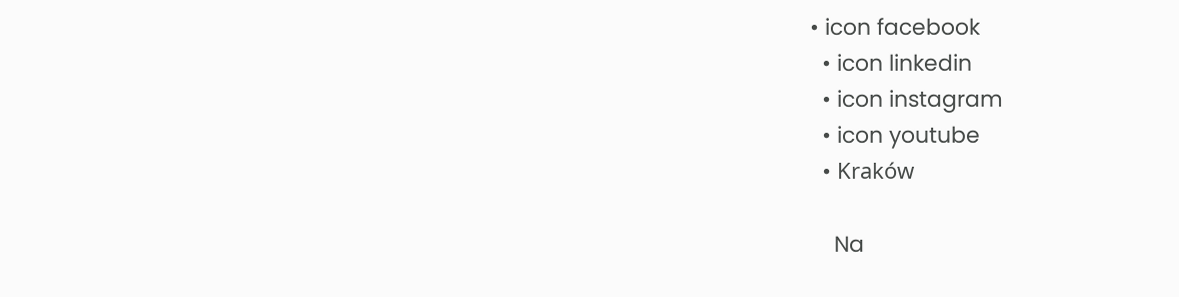• icon facebook
  • icon linkedin
  • icon instagram
  • icon youtube
  • Kraków

    Na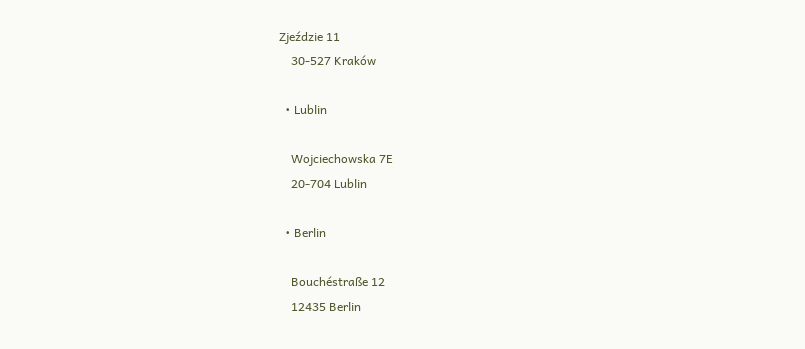Zjeździe 11
    30-527 Kraków

  • Lublin

    Wojciechowska 7E
    20-704 Lublin

  • Berlin

    Bouchéstraße 12
    12435 Berlin